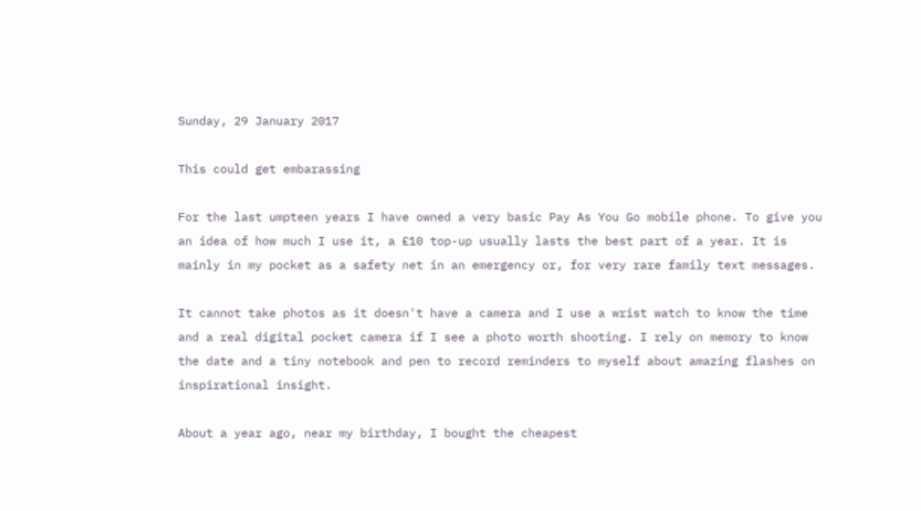Sunday, 29 January 2017

This could get embarassing

For the last umpteen years I have owned a very basic Pay As You Go mobile phone. To give you an idea of how much I use it, a £10 top-up usually lasts the best part of a year. It is mainly in my pocket as a safety net in an emergency or, for very rare family text messages.

It cannot take photos as it doesn't have a camera and I use a wrist watch to know the time and a real digital pocket camera if I see a photo worth shooting. I rely on memory to know the date and a tiny notebook and pen to record reminders to myself about amazing flashes on inspirational insight.

About a year ago, near my birthday, I bought the cheapest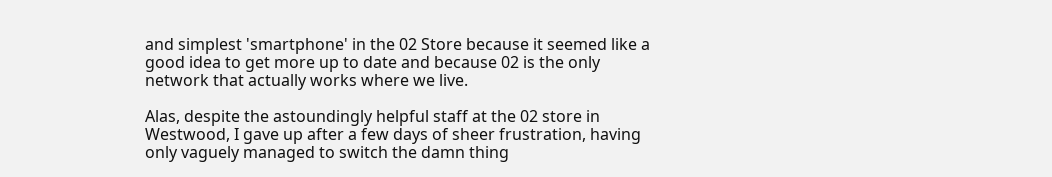and simplest 'smartphone' in the 02 Store because it seemed like a good idea to get more up to date and because 02 is the only network that actually works where we live.

Alas, despite the astoundingly helpful staff at the 02 store in Westwood, I gave up after a few days of sheer frustration, having only vaguely managed to switch the damn thing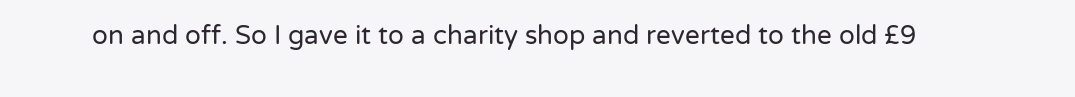on and off. So I gave it to a charity shop and reverted to the old £9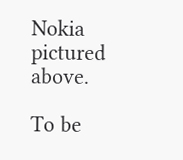Nokia pictured above.

To be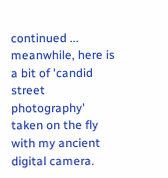continued ... meanwhile, here is a bit of 'candid street photography' taken on the fly with my ancient digital camera.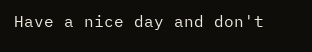Have a nice day and don't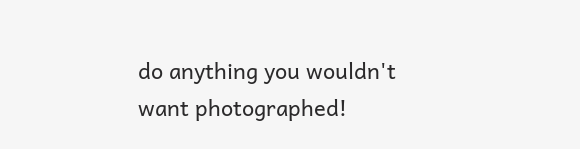do anything you wouldn't want photographed!